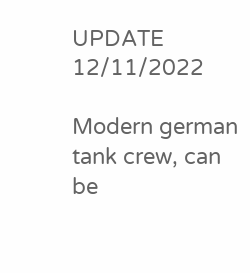UPDATE 12/11/2022

Modern german tank crew, can be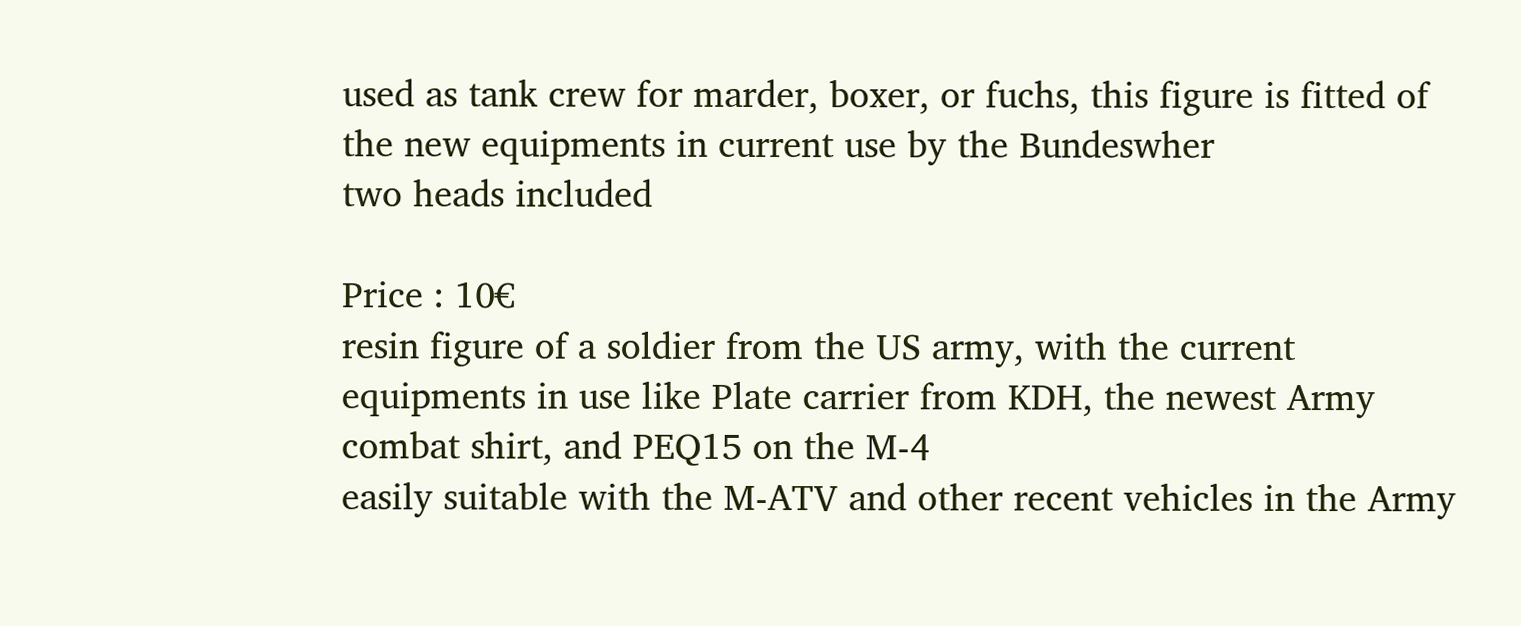used as tank crew for marder, boxer, or fuchs, this figure is fitted of the new equipments in current use by the Bundeswher
two heads included

Price : 10€
resin figure of a soldier from the US army, with the current equipments in use like Plate carrier from KDH, the newest Army combat shirt, and PEQ15 on the M-4
easily suitable with the M-ATV and other recent vehicles in the Army